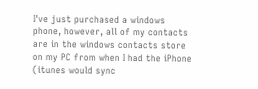I've just purchased a windows phone, however, all of my contacts are in the windows contacts store on my PC from when I had the iPhone (itunes would sync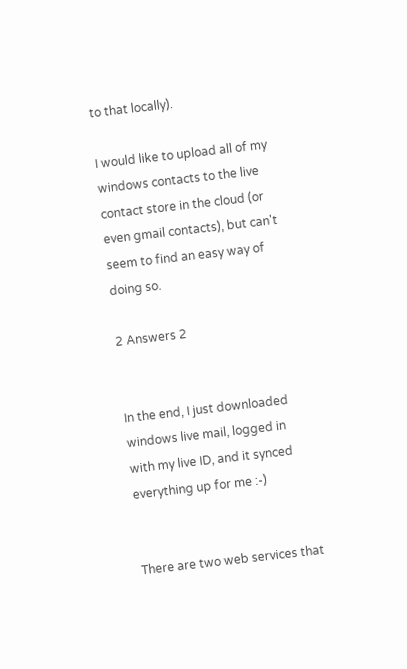to that locally).

I would like to upload all of my windows contacts to the live contact store in the cloud (or even gmail contacts), but can't seem to find an easy way of doing so.

2 Answers 2


In the end, I just downloaded windows live mail, logged in with my live ID, and it synced everything up for me :-)


There are two web services that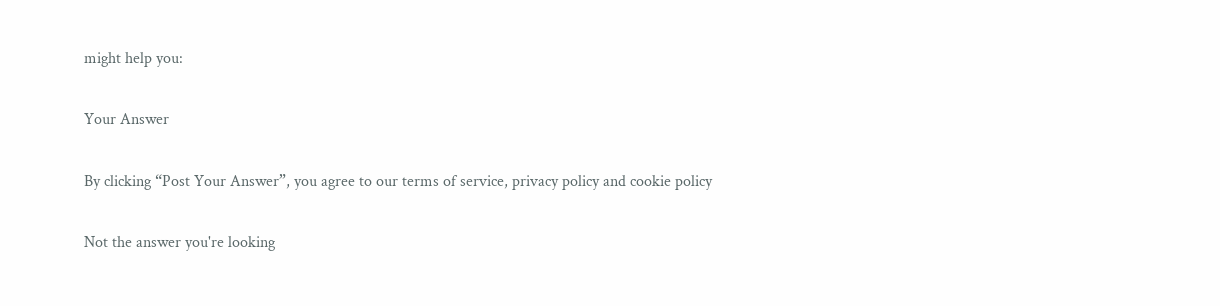might help you:

Your Answer

By clicking “Post Your Answer”, you agree to our terms of service, privacy policy and cookie policy

Not the answer you're looking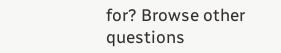for? Browse other questions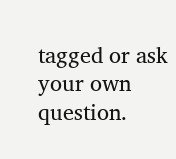tagged or ask your own question.